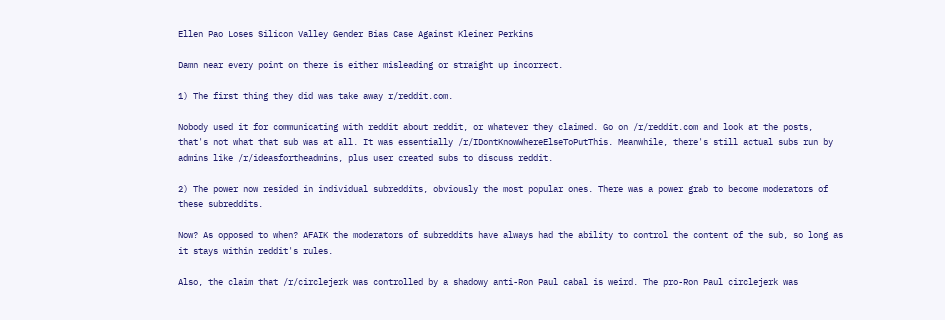Ellen Pao Loses Silicon Valley Gender Bias Case Against Kleiner Perkins

Damn near every point on there is either misleading or straight up incorrect.

1) The first thing they did was take away r/reddit.com.

Nobody used it for communicating with reddit about reddit, or whatever they claimed. Go on /r/reddit.com and look at the posts, that's not what that sub was at all. It was essentially /r/IDontKnowWhereElseToPutThis. Meanwhile, there's still actual subs run by admins like /r/ideasfortheadmins, plus user created subs to discuss reddit.

2) The power now resided in individual subreddits, obviously the most popular ones. There was a power grab to become moderators of these subreddits.

Now? As opposed to when? AFAIK the moderators of subreddits have always had the ability to control the content of the sub, so long as it stays within reddit's rules.

Also, the claim that /r/circlejerk was controlled by a shadowy anti-Ron Paul cabal is weird. The pro-Ron Paul circlejerk was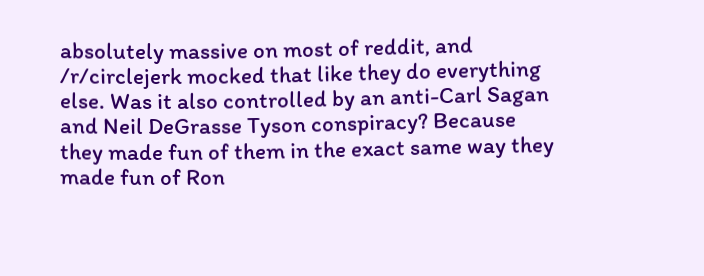absolutely massive on most of reddit, and /r/circlejerk mocked that like they do everything else. Was it also controlled by an anti-Carl Sagan and Neil DeGrasse Tyson conspiracy? Because they made fun of them in the exact same way they made fun of Ron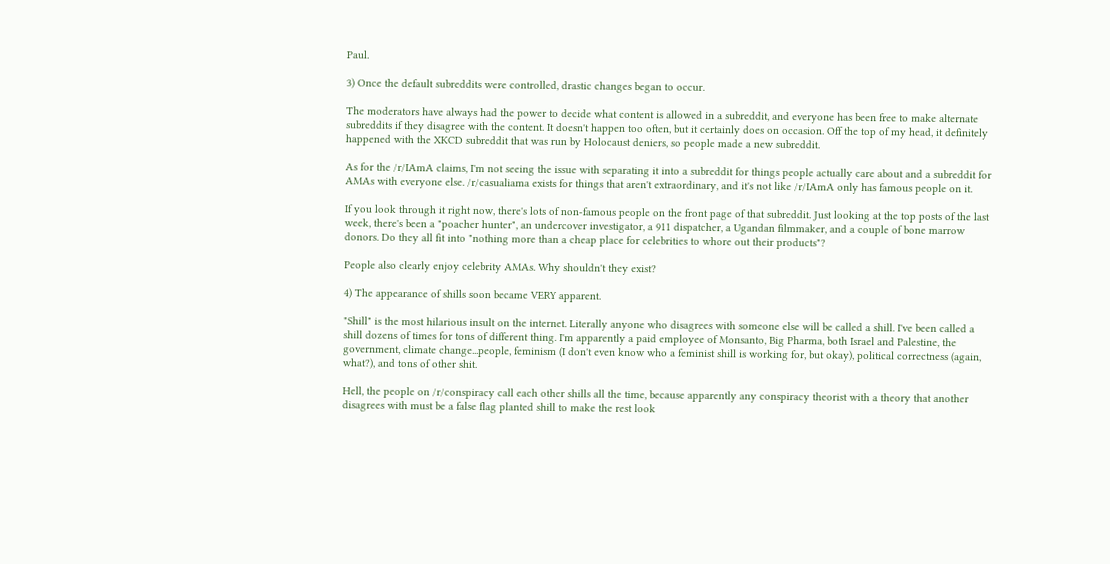Paul.

3) Once the default subreddits were controlled, drastic changes began to occur.

The moderators have always had the power to decide what content is allowed in a subreddit, and everyone has been free to make alternate subreddits if they disagree with the content. It doesn't happen too often, but it certainly does on occasion. Off the top of my head, it definitely happened with the XKCD subreddit that was run by Holocaust deniers, so people made a new subreddit.

As for the /r/IAmA claims, I'm not seeing the issue with separating it into a subreddit for things people actually care about and a subreddit for AMAs with everyone else. /r/casualiama exists for things that aren't extraordinary, and it's not like /r/IAmA only has famous people on it.

If you look through it right now, there's lots of non-famous people on the front page of that subreddit. Just looking at the top posts of the last week, there's been a "poacher hunter", an undercover investigator, a 911 dispatcher, a Ugandan filmmaker, and a couple of bone marrow donors. Do they all fit into "nothing more than a cheap place for celebrities to whore out their products"?

People also clearly enjoy celebrity AMAs. Why shouldn't they exist?

4) The appearance of shills soon became VERY apparent.

"Shill" is the most hilarious insult on the internet. Literally anyone who disagrees with someone else will be called a shill. I've been called a shill dozens of times for tons of different thing. I'm apparently a paid employee of Monsanto, Big Pharma, both Israel and Palestine, the government, climate change...people, feminism (I don't even know who a feminist shill is working for, but okay), political correctness (again, what?), and tons of other shit.

Hell, the people on /r/conspiracy call each other shills all the time, because apparently any conspiracy theorist with a theory that another disagrees with must be a false flag planted shill to make the rest look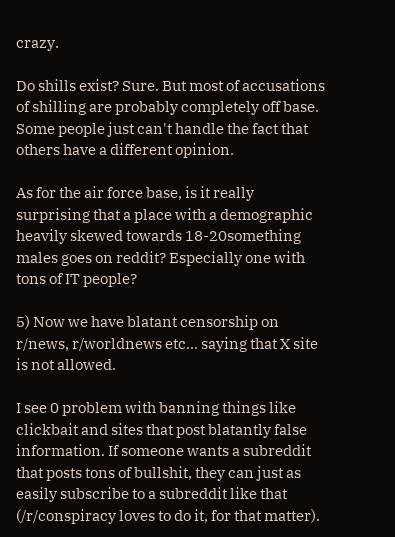crazy.

Do shills exist? Sure. But most of accusations of shilling are probably completely off base. Some people just can't handle the fact that others have a different opinion.

As for the air force base, is it really surprising that a place with a demographic heavily skewed towards 18-20something males goes on reddit? Especially one with tons of IT people?

5) Now we have blatant censorship on r/news, r/worldnews etc... saying that X site is not allowed.

I see 0 problem with banning things like clickbait and sites that post blatantly false information. If someone wants a subreddit that posts tons of bullshit, they can just as easily subscribe to a subreddit like that (/r/conspiracy loves to do it, for that matter).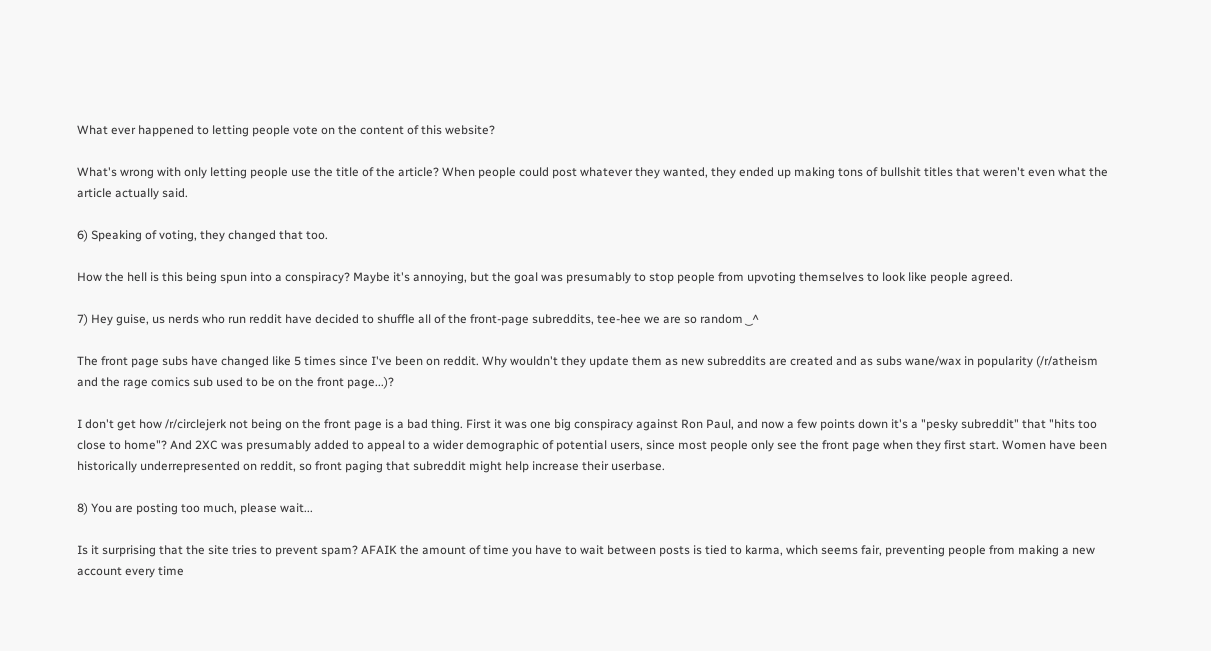What ever happened to letting people vote on the content of this website?

What's wrong with only letting people use the title of the article? When people could post whatever they wanted, they ended up making tons of bullshit titles that weren't even what the article actually said.

6) Speaking of voting, they changed that too.

How the hell is this being spun into a conspiracy? Maybe it's annoying, but the goal was presumably to stop people from upvoting themselves to look like people agreed.

7) Hey guise, us nerds who run reddit have decided to shuffle all of the front-page subreddits, tee-hee we are so random ‿^

The front page subs have changed like 5 times since I've been on reddit. Why wouldn't they update them as new subreddits are created and as subs wane/wax in popularity (/r/atheism and the rage comics sub used to be on the front page...)?

I don't get how /r/circlejerk not being on the front page is a bad thing. First it was one big conspiracy against Ron Paul, and now a few points down it's a "pesky subreddit" that "hits too close to home"? And 2XC was presumably added to appeal to a wider demographic of potential users, since most people only see the front page when they first start. Women have been historically underrepresented on reddit, so front paging that subreddit might help increase their userbase.

8) You are posting too much, please wait...

Is it surprising that the site tries to prevent spam? AFAIK the amount of time you have to wait between posts is tied to karma, which seems fair, preventing people from making a new account every time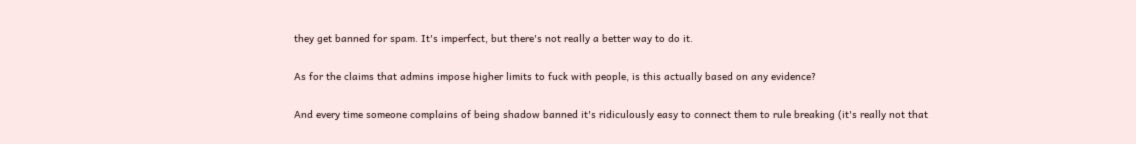they get banned for spam. It's imperfect, but there's not really a better way to do it.

As for the claims that admins impose higher limits to fuck with people, is this actually based on any evidence?

And every time someone complains of being shadow banned it's ridiculously easy to connect them to rule breaking (it's really not that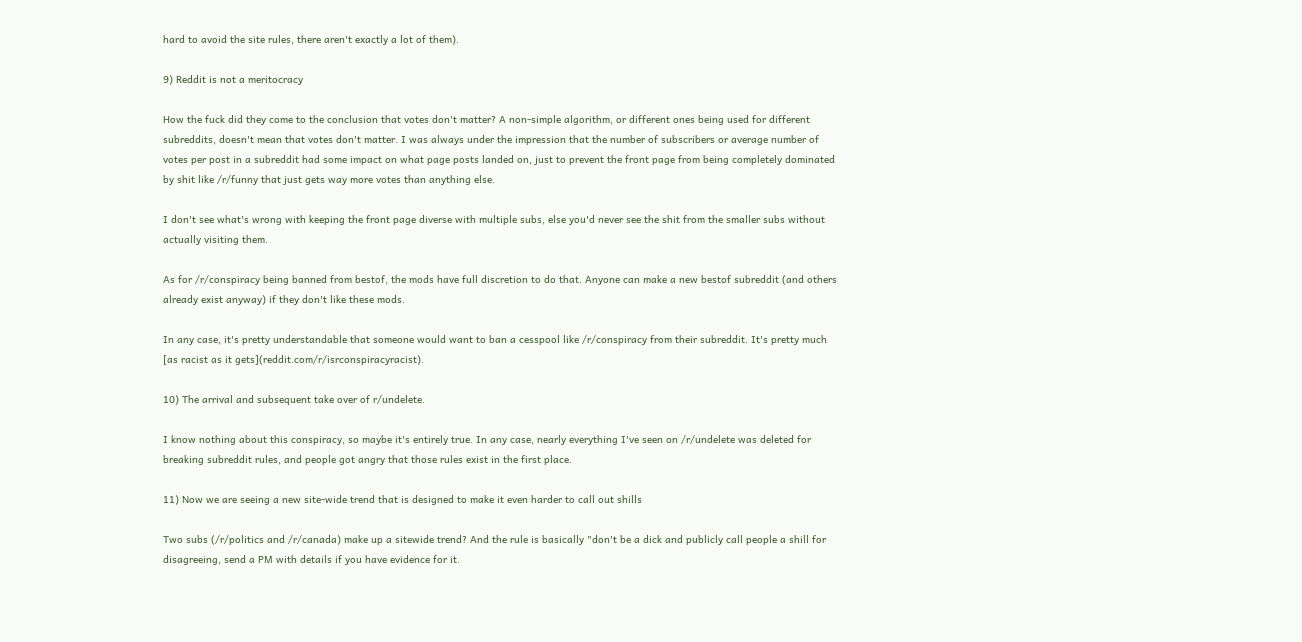hard to avoid the site rules, there aren't exactly a lot of them).

9) Reddit is not a meritocracy

How the fuck did they come to the conclusion that votes don't matter? A non-simple algorithm, or different ones being used for different subreddits, doesn't mean that votes don't matter. I was always under the impression that the number of subscribers or average number of votes per post in a subreddit had some impact on what page posts landed on, just to prevent the front page from being completely dominated by shit like /r/funny that just gets way more votes than anything else.

I don't see what's wrong with keeping the front page diverse with multiple subs, else you'd never see the shit from the smaller subs without actually visiting them.

As for /r/conspiracy being banned from bestof, the mods have full discretion to do that. Anyone can make a new bestof subreddit (and others already exist anyway) if they don't like these mods.

In any case, it's pretty understandable that someone would want to ban a cesspool like /r/conspiracy from their subreddit. It's pretty much [as racist as it gets](reddit.com/r/isrconspiracyracist).

10) The arrival and subsequent take over of r/undelete.

I know nothing about this conspiracy, so maybe it's entirely true. In any case, nearly everything I've seen on /r/undelete was deleted for breaking subreddit rules, and people got angry that those rules exist in the first place.

11) Now we are seeing a new site-wide trend that is designed to make it even harder to call out shills

Two subs (/r/politics and /r/canada) make up a sitewide trend? And the rule is basically "don't be a dick and publicly call people a shill for disagreeing, send a PM with details if you have evidence for it.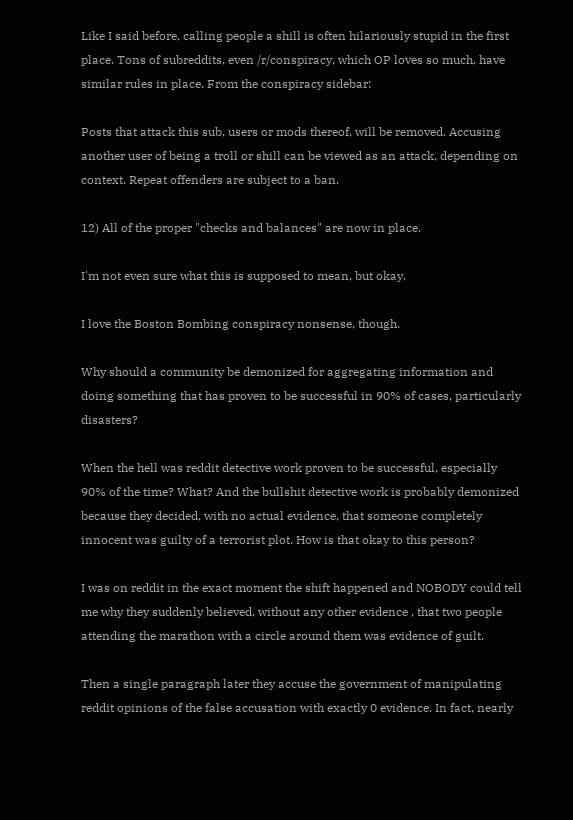Like I said before, calling people a shill is often hilariously stupid in the first place. Tons of subreddits, even /r/conspiracy, which OP loves so much, have similar rules in place. From the conspiracy sidebar:

Posts that attack this sub, users or mods thereof, will be removed. Accusing another user of being a troll or shill can be viewed as an attack, depending on context. Repeat offenders are subject to a ban.

12) All of the proper "checks and balances" are now in place.

I'm not even sure what this is supposed to mean, but okay.

I love the Boston Bombing conspiracy nonsense, though.

Why should a community be demonized for aggregating information and doing something that has proven to be successful in 90% of cases, particularly disasters?

When the hell was reddit detective work proven to be successful, especially 90% of the time? What? And the bullshit detective work is probably demonized because they decided, with no actual evidence, that someone completely innocent was guilty of a terrorist plot. How is that okay to this person?

I was on reddit in the exact moment the shift happened and NOBODY could tell me why they suddenly believed, without any other evidence , that two people attending the marathon with a circle around them was evidence of guilt.

Then a single paragraph later they accuse the government of manipulating reddit opinions of the false accusation with exactly 0 evidence. In fact, nearly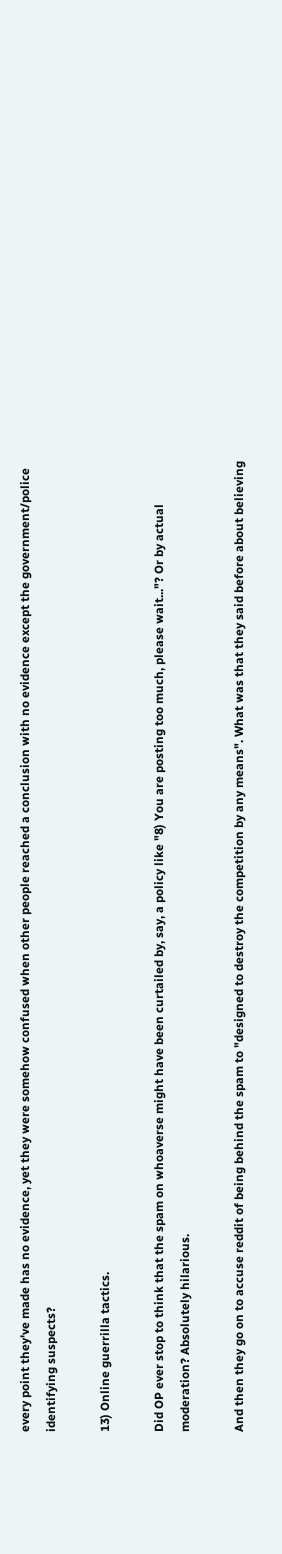every point they've made has no evidence, yet they were somehow confused when other people reached a conclusion with no evidence except the government/police identifying suspects?

13) Online guerrilla tactics.

Did OP ever stop to think that the spam on whoaverse might have been curtailed by, say, a policy like "8) You are posting too much, please wait..."? Or by actual moderation? Absolutely hilarious.

And then they go on to accuse reddit of being behind the spam to "designed to destroy the competition by any means". What was that they said before about believing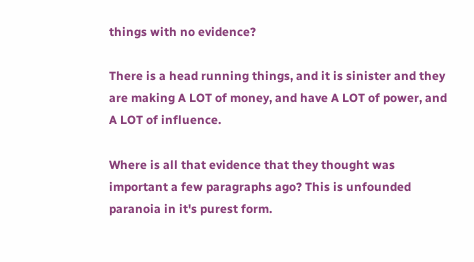things with no evidence?

There is a head running things, and it is sinister and they are making A LOT of money, and have A LOT of power, and A LOT of influence.

Where is all that evidence that they thought was important a few paragraphs ago? This is unfounded paranoia in it's purest form.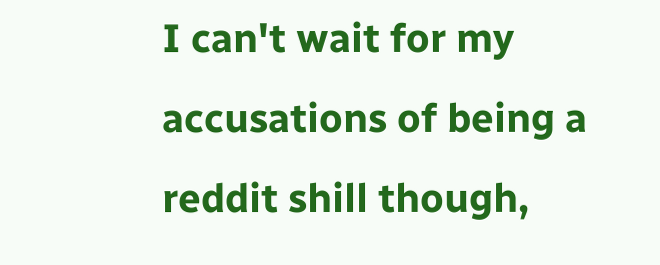I can't wait for my accusations of being a reddit shill though,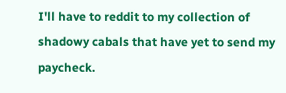I'll have to reddit to my collection of shadowy cabals that have yet to send my paycheck.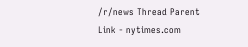/r/news Thread Parent Link - nytimes.com